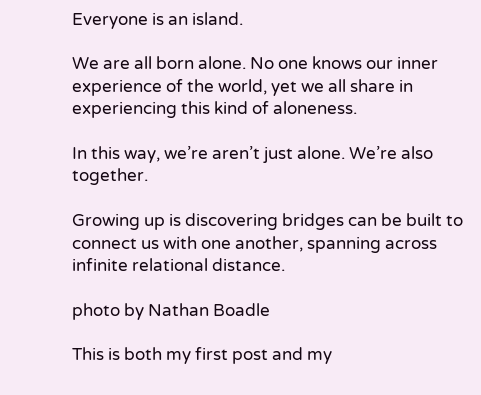Everyone is an island.

We are all born alone. No one knows our inner experience of the world, yet we all share in experiencing this kind of aloneness.

In this way, we’re aren’t just alone. We’re also together.

Growing up is discovering bridges can be built to connect us with one another, spanning across infinite relational distance.

photo by Nathan Boadle

This is both my first post and my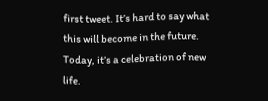first tweet. It’s hard to say what this will become in the future. Today, it’s a celebration of new life.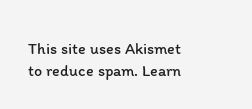This site uses Akismet to reduce spam. Learn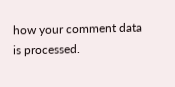how your comment data is processed.